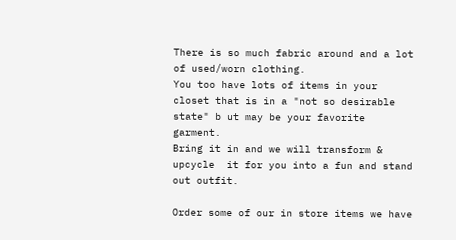There is so much fabric around and a lot of used/worn clothing.
You too have lots of items in your closet that is in a "not so desirable state" b ut may be your favorite garment.
Bring it in and we will transform & upcycle  it for you into a fun and stand out outfit.

Order some of our in store items we have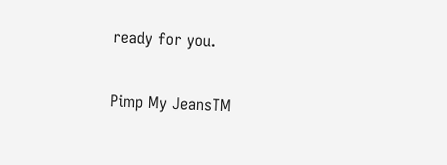ready for you.

Pimp My JeansTM